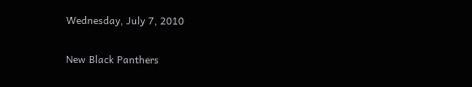Wednesday, July 7, 2010

New Black Panthers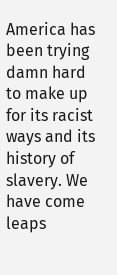America has been trying damn hard to make up for its racist ways and its history of slavery. We have come leaps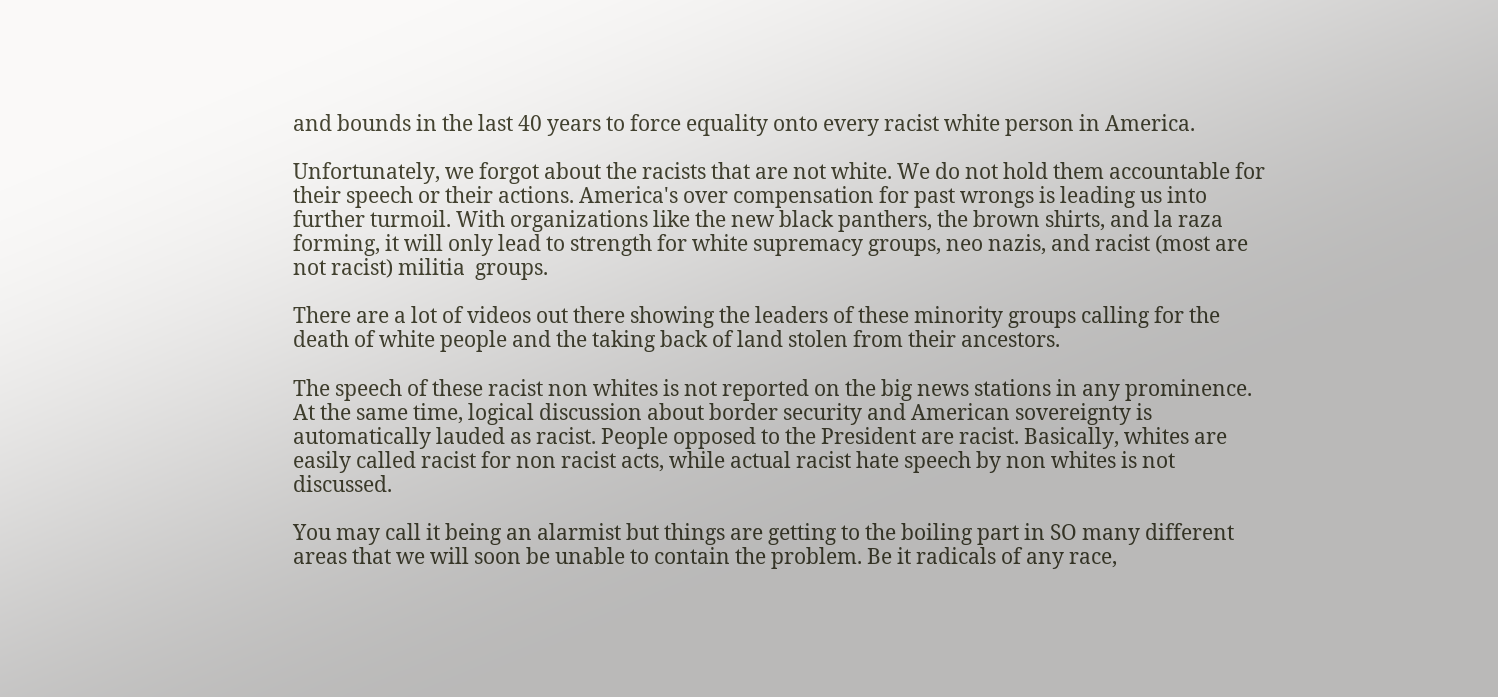and bounds in the last 40 years to force equality onto every racist white person in America.

Unfortunately, we forgot about the racists that are not white. We do not hold them accountable for their speech or their actions. America's over compensation for past wrongs is leading us into further turmoil. With organizations like the new black panthers, the brown shirts, and la raza forming, it will only lead to strength for white supremacy groups, neo nazis, and racist (most are not racist) militia  groups.

There are a lot of videos out there showing the leaders of these minority groups calling for the death of white people and the taking back of land stolen from their ancestors.

The speech of these racist non whites is not reported on the big news stations in any prominence. At the same time, logical discussion about border security and American sovereignty is automatically lauded as racist. People opposed to the President are racist. Basically, whites are easily called racist for non racist acts, while actual racist hate speech by non whites is not discussed.

You may call it being an alarmist but things are getting to the boiling part in SO many different areas that we will soon be unable to contain the problem. Be it radicals of any race,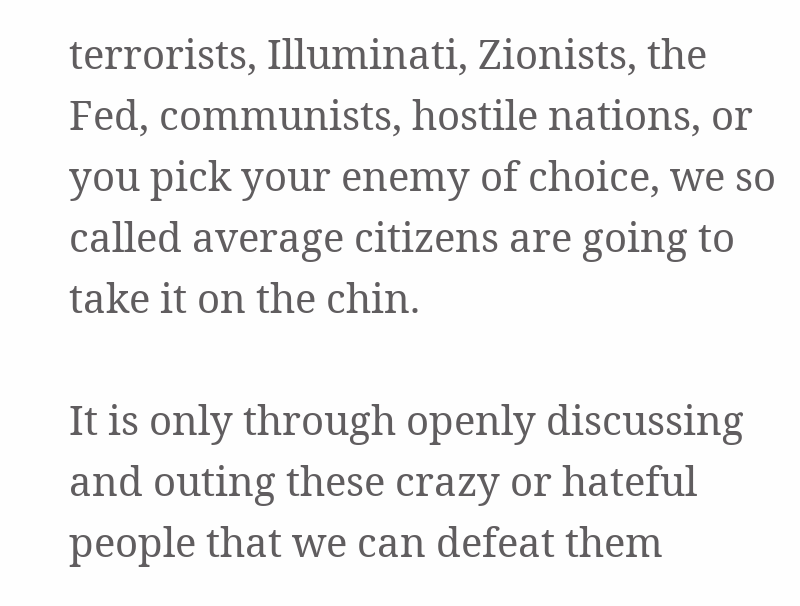terrorists, Illuminati, Zionists, the Fed, communists, hostile nations, or you pick your enemy of choice, we so called average citizens are going to take it on the chin.

It is only through openly discussing and outing these crazy or hateful people that we can defeat them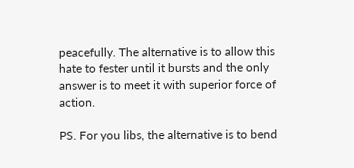peacefully. The alternative is to allow this hate to fester until it bursts and the only answer is to meet it with superior force of action.

PS. For you libs, the alternative is to bend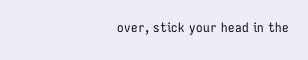over, stick your head in the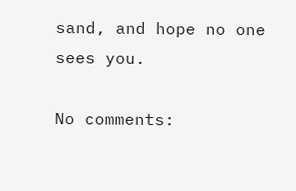sand, and hope no one sees you.

No comments: